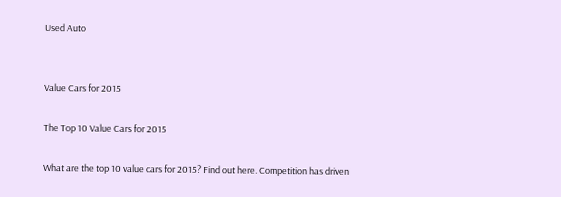Used Auto


Value Cars for 2015

The Top 10 Value Cars for 2015

What are the top 10 value cars for 2015? Find out here. Competition has driven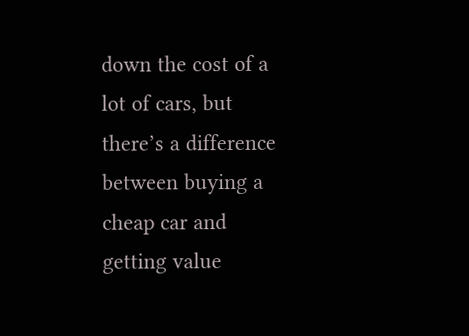down the cost of a lot of cars, but there’s a difference between buying a cheap car and getting value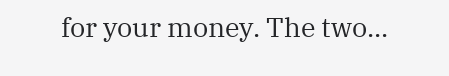for your money. The two...